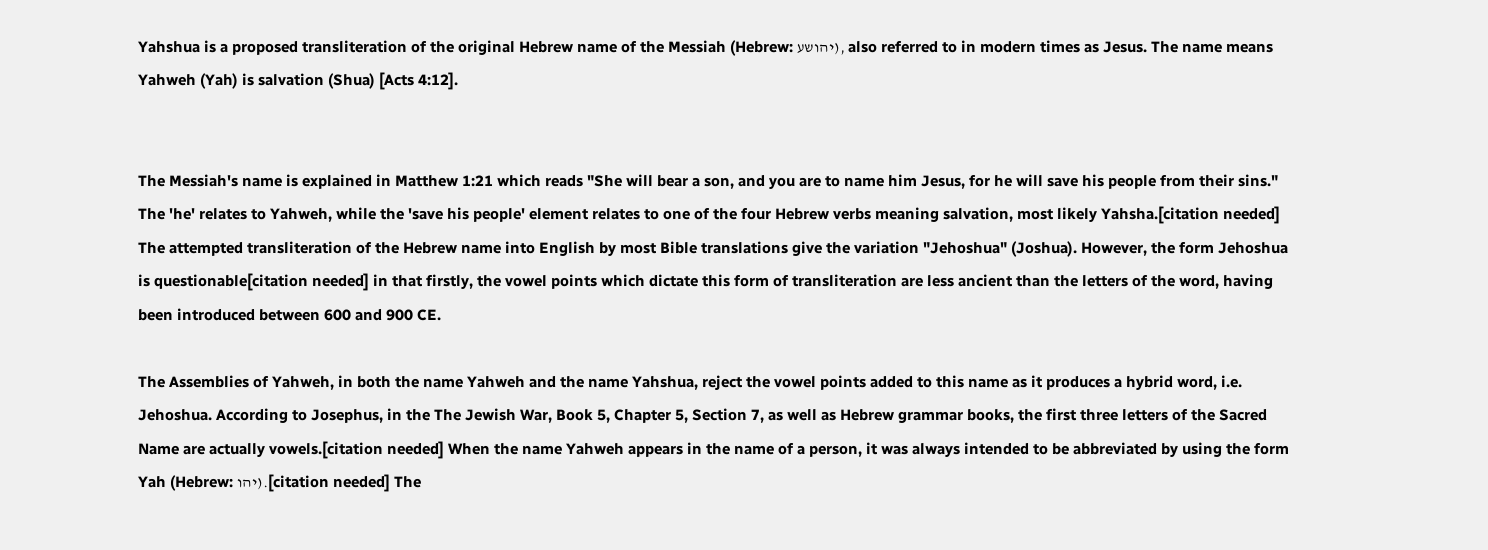Yahshua is a proposed transliteration of the original Hebrew name of the Messiah (Hebrew: יהושע), also referred to in modern times as Jesus. The name means Yahweh (Yah) is salvation (Shua) [Acts 4:12].


The Messiah's name is explained in Matthew 1:21 which reads "She will bear a son, and you are to name him Jesus, for he will save his people from their sins." The 'he' relates to Yahweh, while the 'save his people' element relates to one of the four Hebrew verbs meaning salvation, most likely Yahsha.[citation needed] The attempted transliteration of the Hebrew name into English by most Bible translations give the variation "Jehoshua" (Joshua). However, the form Jehoshua is questionable[citation needed] in that firstly, the vowel points which dictate this form of transliteration are less ancient than the letters of the word, having been introduced between 600 and 900 CE.

The Assemblies of Yahweh, in both the name Yahweh and the name Yahshua, reject the vowel points added to this name as it produces a hybrid word, i.e. Jehoshua. According to Josephus, in the The Jewish War, Book 5, Chapter 5, Section 7, as well as Hebrew grammar books, the first three letters of the Sacred Name are actually vowels.[citation needed] When the name Yahweh appears in the name of a person, it was always intended to be abbreviated by using the form Yah (Hebrew: יהו).[citation needed] The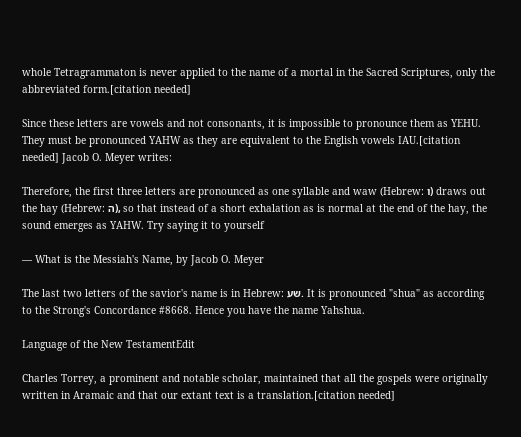whole Tetragrammaton is never applied to the name of a mortal in the Sacred Scriptures, only the abbreviated form.[citation needed]

Since these letters are vowels and not consonants, it is impossible to pronounce them as YEHU. They must be pronounced YAHW as they are equivalent to the English vowels IAU.[citation needed] Jacob O. Meyer writes:

Therefore, the first three letters are pronounced as one syllable and waw (Hebrew: ו) draws out the hay (Hebrew: ה), so that instead of a short exhalation as is normal at the end of the hay, the sound emerges as YAHW. Try saying it to yourself

— What is the Messiah's Name, by Jacob O. Meyer

The last two letters of the savior's name is in Hebrew: שע. It is pronounced "shua" as according to the Strong's Concordance #8668. Hence you have the name Yahshua.

Language of the New TestamentEdit

Charles Torrey, a prominent and notable scholar, maintained that all the gospels were originally written in Aramaic and that our extant text is a translation.[citation needed]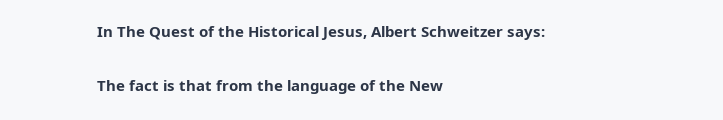In The Quest of the Historical Jesus, Albert Schweitzer says:

The fact is that from the language of the New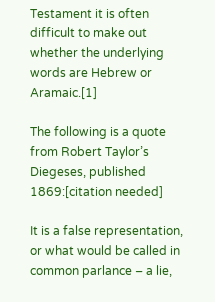Testament it is often difficult to make out whether the underlying words are Hebrew or Aramaic.[1]

The following is a quote from Robert Taylor’s Diegeses, published 1869:[citation needed]

It is a false representation, or what would be called in common parlance – a lie,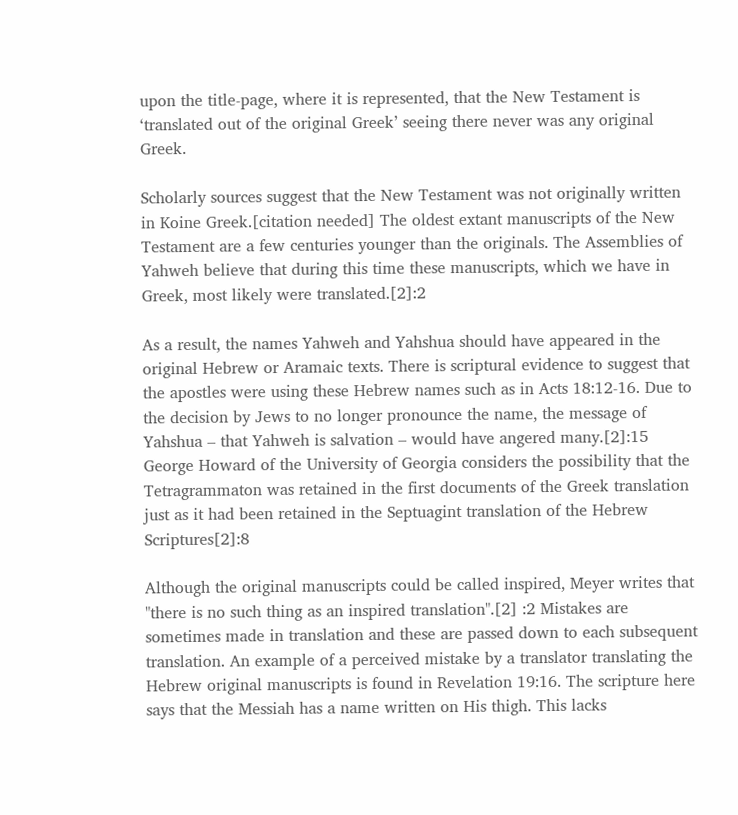upon the title-page, where it is represented, that the New Testament is ‘translated out of the original Greek’ seeing there never was any original Greek.

Scholarly sources suggest that the New Testament was not originally written in Koine Greek.[citation needed] The oldest extant manuscripts of the New Testament are a few centuries younger than the originals. The Assemblies of Yahweh believe that during this time these manuscripts, which we have in Greek, most likely were translated.[2]:2

As a result, the names Yahweh and Yahshua should have appeared in the original Hebrew or Aramaic texts. There is scriptural evidence to suggest that the apostles were using these Hebrew names such as in Acts 18:12-16. Due to the decision by Jews to no longer pronounce the name, the message of Yahshua – that Yahweh is salvation – would have angered many.[2]:15 George Howard of the University of Georgia considers the possibility that the Tetragrammaton was retained in the first documents of the Greek translation just as it had been retained in the Septuagint translation of the Hebrew Scriptures[2]:8

Although the original manuscripts could be called inspired, Meyer writes that "there is no such thing as an inspired translation".[2] :2 Mistakes are sometimes made in translation and these are passed down to each subsequent translation. An example of a perceived mistake by a translator translating the Hebrew original manuscripts is found in Revelation 19:16. The scripture here says that the Messiah has a name written on His thigh. This lacks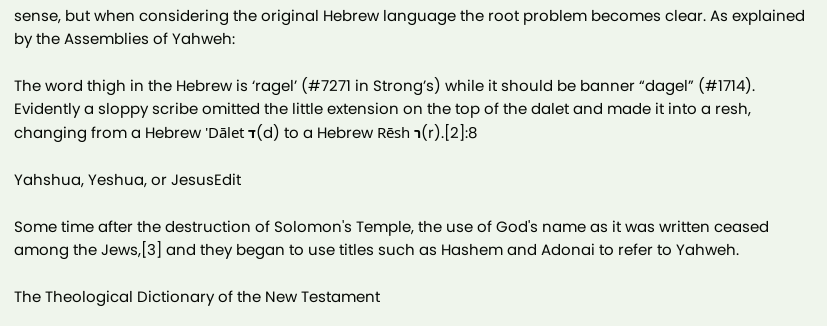sense, but when considering the original Hebrew language the root problem becomes clear. As explained by the Assemblies of Yahweh:

The word thigh in the Hebrew is ‘ragel’ (#7271 in Strong’s) while it should be banner “dagel” (#1714). Evidently a sloppy scribe omitted the little extension on the top of the dalet and made it into a resh, changing from a Hebrew 'Dālet ד(d) to a Hebrew Rēsh ר(r).[2]:8

Yahshua, Yeshua, or JesusEdit

Some time after the destruction of Solomon's Temple, the use of God's name as it was written ceased among the Jews,[3] and they began to use titles such as Hashem and Adonai to refer to Yahweh.

The Theological Dictionary of the New Testament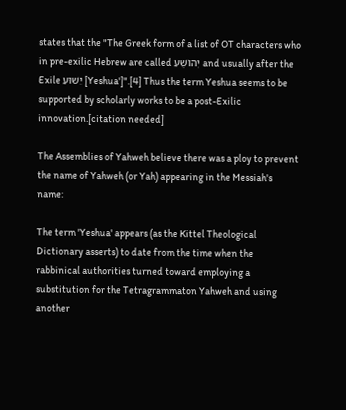states that the "The Greek form of a list of OT characters who in pre-exilic Hebrew are called יְהוֹשֻׁעַ and usually after the Exile יֵשׁוּעַ [Yeshua']".[4] Thus the term Yeshua seems to be supported by scholarly works to be a post-Exilic innovation.[citation needed]

The Assemblies of Yahweh believe there was a ploy to prevent the name of Yahweh (or Yah) appearing in the Messiah's name:

The term 'Yeshua' appears (as the Kittel Theological Dictionary asserts) to date from the time when the rabbinical authorities turned toward employing a substitution for the Tetragrammaton Yahweh and using another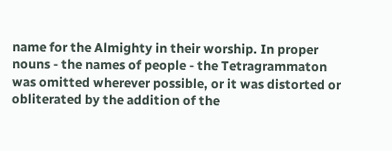name for the Almighty in their worship. In proper nouns - the names of people - the Tetragrammaton was omitted wherever possible, or it was distorted or obliterated by the addition of the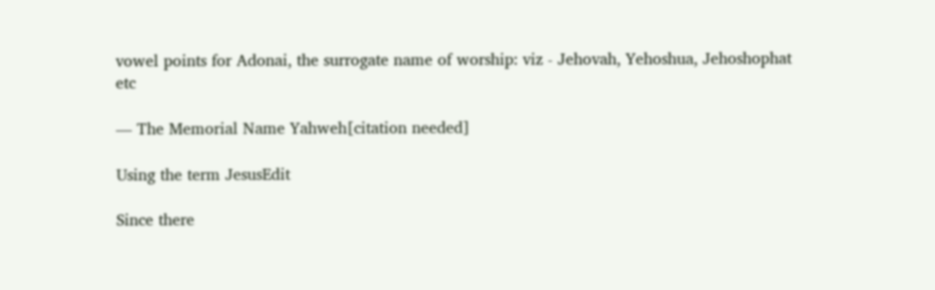vowel points for Adonai, the surrogate name of worship: viz - Jehovah, Yehoshua, Jehoshophat etc

— The Memorial Name Yahweh[citation needed]

Using the term JesusEdit

Since there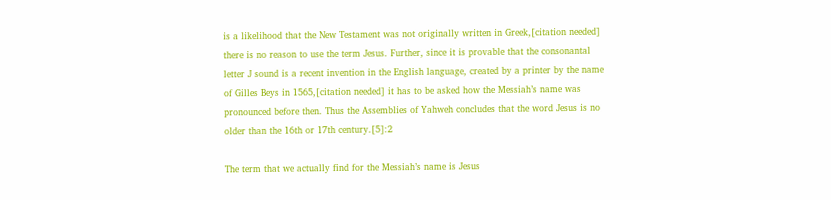is a likelihood that the New Testament was not originally written in Greek,[citation needed] there is no reason to use the term Jesus. Further, since it is provable that the consonantal letter J sound is a recent invention in the English language, created by a printer by the name of Gilles Beys in 1565,[citation needed] it has to be asked how the Messiah’s name was pronounced before then. Thus the Assemblies of Yahweh concludes that the word Jesus is no older than the 16th or 17th century.[5]:2

The term that we actually find for the Messiah’s name is Jesus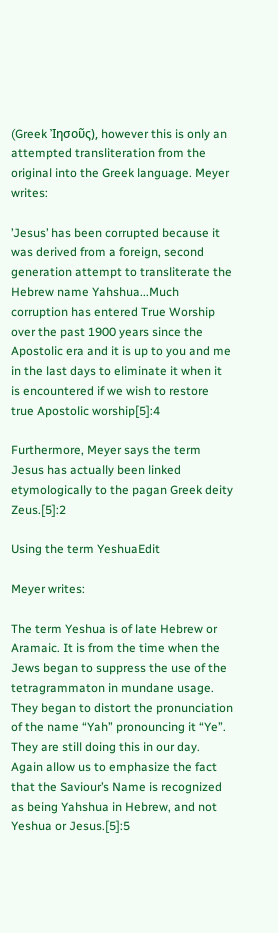(Greek Ἰησοῦς), however this is only an attempted transliteration from the original into the Greek language. Meyer writes:

’Jesus’ has been corrupted because it was derived from a foreign, second generation attempt to transliterate the Hebrew name Yahshua...Much corruption has entered True Worship over the past 1900 years since the Apostolic era and it is up to you and me in the last days to eliminate it when it is encountered if we wish to restore true Apostolic worship[5]:4

Furthermore, Meyer says the term Jesus has actually been linked etymologically to the pagan Greek deity Zeus.[5]:2

Using the term YeshuaEdit

Meyer writes:

The term Yeshua is of late Hebrew or Aramaic. It is from the time when the Jews began to suppress the use of the tetragrammaton in mundane usage. They began to distort the pronunciation of the name “Yah” pronouncing it “Ye”. They are still doing this in our day. Again allow us to emphasize the fact that the Saviour’s Name is recognized as being Yahshua in Hebrew, and not Yeshua or Jesus.[5]:5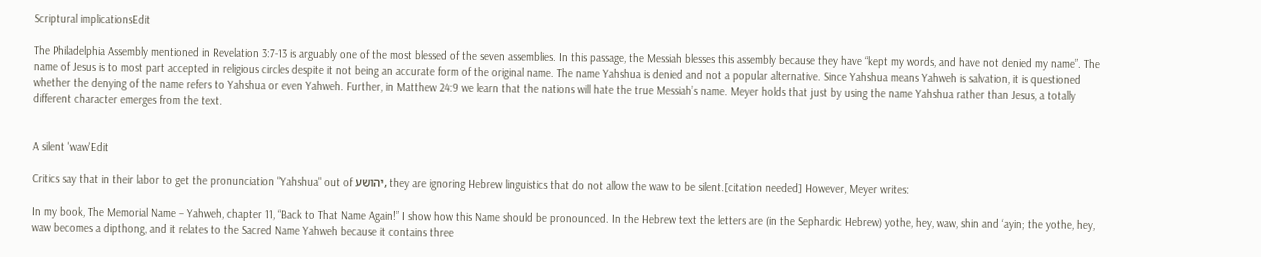Scriptural implicationsEdit

The Philadelphia Assembly mentioned in Revelation 3:7-13 is arguably one of the most blessed of the seven assemblies. In this passage, the Messiah blesses this assembly because they have “kept my words, and have not denied my name”. The name of Jesus is to most part accepted in religious circles despite it not being an accurate form of the original name. The name Yahshua is denied and not a popular alternative. Since Yahshua means Yahweh is salvation, it is questioned whether the denying of the name refers to Yahshua or even Yahweh. Further, in Matthew 24:9 we learn that the nations will hate the true Messiah’s name. Meyer holds that just by using the name Yahshua rather than Jesus, a totally different character emerges from the text.


A silent 'waw'Edit

Critics say that in their labor to get the pronunciation "Yahshua" out of יהושע, they are ignoring Hebrew linguistics that do not allow the waw to be silent.[citation needed] However, Meyer writes:

In my book, The Memorial Name – Yahweh, chapter 11, “Back to That Name Again!” I show how this Name should be pronounced. In the Hebrew text the letters are (in the Sephardic Hebrew) yothe, hey, waw, shin and ‘ayin; the yothe, hey, waw becomes a dipthong, and it relates to the Sacred Name Yahweh because it contains three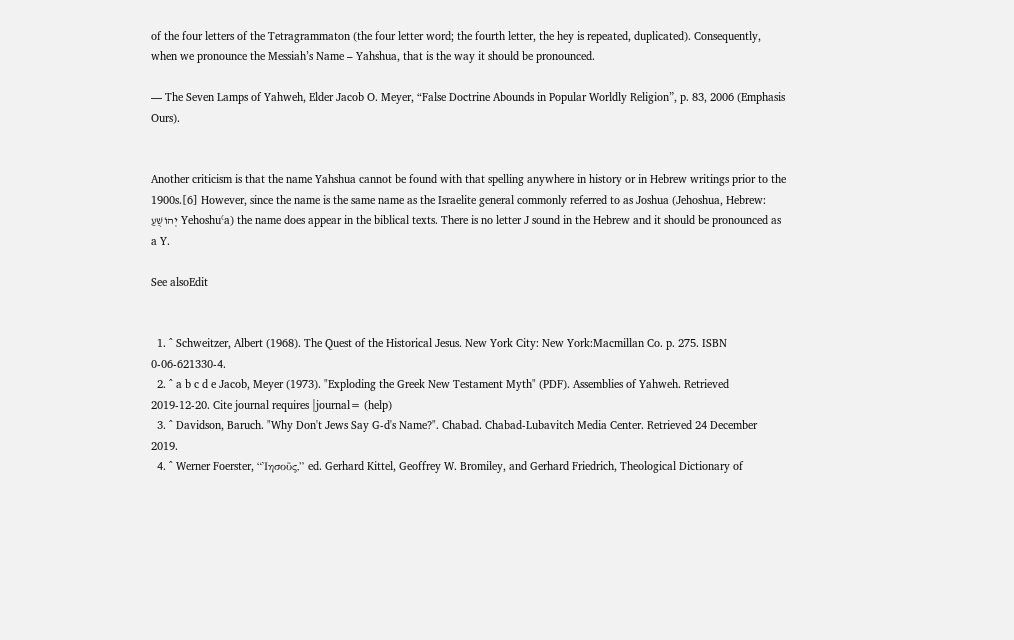of the four letters of the Tetragrammaton (the four letter word; the fourth letter, the hey is repeated, duplicated). Consequently, when we pronounce the Messiah’s Name – Yahshua, that is the way it should be pronounced.

— The Seven Lamps of Yahweh, Elder Jacob O. Meyer, “False Doctrine Abounds in Popular Worldly Religion”, p. 83, 2006 (Emphasis Ours).


Another criticism is that the name Yahshua cannot be found with that spelling anywhere in history or in Hebrew writings prior to the 1900s.[6] However, since the name is the same name as the Israelite general commonly referred to as Joshua (Jehoshua, Hebrew: יְהוֹשֻׁעַ Yehoshuʿa) the name does appear in the biblical texts. There is no letter J sound in the Hebrew and it should be pronounced as a Y.

See alsoEdit


  1. ^ Schweitzer, Albert (1968). The Quest of the Historical Jesus. New York City: New York:Macmillan Co. p. 275. ISBN 0-06-621330-4.
  2. ^ a b c d e Jacob, Meyer (1973). "Exploding the Greek New Testament Myth" (PDF). Assemblies of Yahweh. Retrieved 2019-12-20. Cite journal requires |journal= (help)
  3. ^ Davidson, Baruch. "Why Don't Jews Say G‑d's Name?". Chabad. Chabad-Lubavitch Media Center. Retrieved 24 December 2019.
  4. ^ Werner Foerster, “Ἰησοῦς,” ed. Gerhard Kittel, Geoffrey W. Bromiley, and Gerhard Friedrich, Theological Dictionary of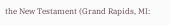the New Testament (Grand Rapids, MI: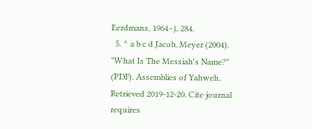Eerdmans, 1964–), 284.
  5. ^ a b c d Jacob, Meyer (2004). "What Is The Messiah's Name?" (PDF). Assemblies of Yahweh. Retrieved 2019-12-20. Cite journal requires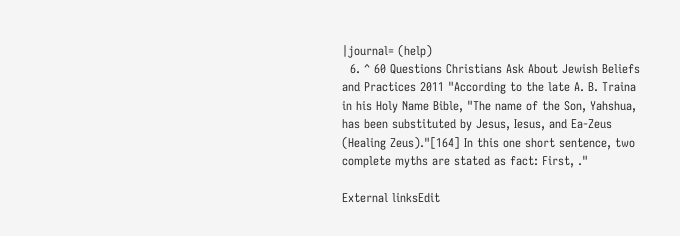|journal= (help)
  6. ^ 60 Questions Christians Ask About Jewish Beliefs and Practices 2011 "According to the late A. B. Traina in his Holy Name Bible, "The name of the Son, Yahshua, has been substituted by Jesus, Iesus, and Ea-Zeus (Healing Zeus)."[164] In this one short sentence, two complete myths are stated as fact: First, ."

External linksEdit